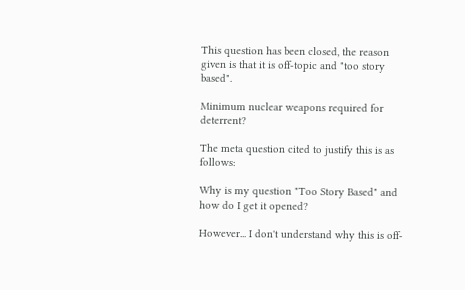This question has been closed, the reason given is that it is off-topic and "too story based".

Minimum nuclear weapons required for deterrent?

The meta question cited to justify this is as follows:

Why is my question "Too Story Based" and how do I get it opened?

However... I don't understand why this is off-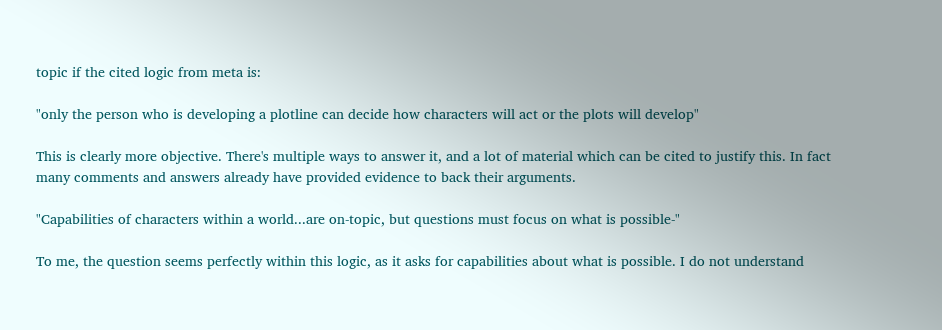topic if the cited logic from meta is:

"only the person who is developing a plotline can decide how characters will act or the plots will develop"

This is clearly more objective. There's multiple ways to answer it, and a lot of material which can be cited to justify this. In fact many comments and answers already have provided evidence to back their arguments.

"Capabilities of characters within a world...are on-topic, but questions must focus on what is possible-"

To me, the question seems perfectly within this logic, as it asks for capabilities about what is possible. I do not understand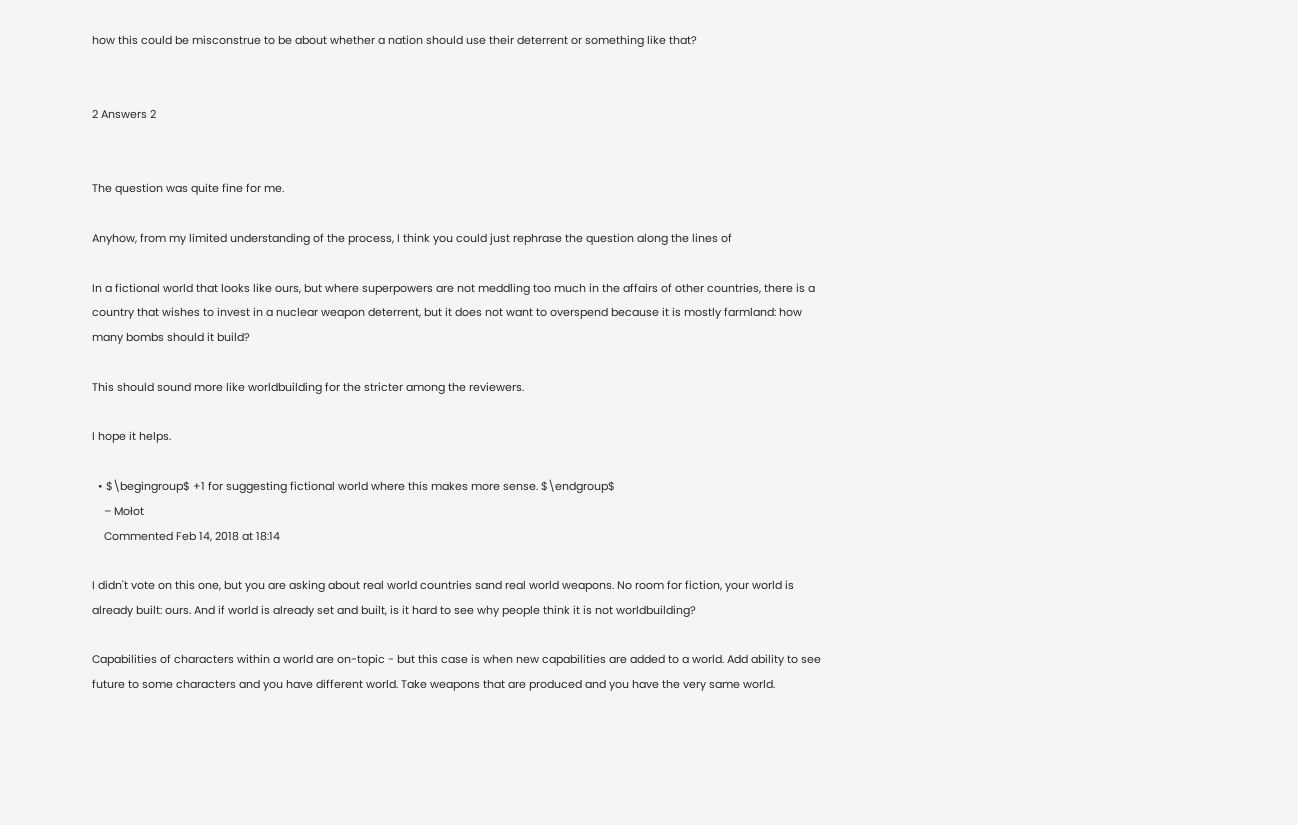how this could be misconstrue to be about whether a nation should use their deterrent or something like that?


2 Answers 2


The question was quite fine for me.

Anyhow, from my limited understanding of the process, I think you could just rephrase the question along the lines of

In a fictional world that looks like ours, but where superpowers are not meddling too much in the affairs of other countries, there is a country that wishes to invest in a nuclear weapon deterrent, but it does not want to overspend because it is mostly farmland: how many bombs should it build?

This should sound more like worldbuilding for the stricter among the reviewers.

I hope it helps.

  • $\begingroup$ +1 for suggesting fictional world where this makes more sense. $\endgroup$
    – Mołot
    Commented Feb 14, 2018 at 18:14

I didn't vote on this one, but you are asking about real world countries sand real world weapons. No room for fiction, your world is already built: ours. And if world is already set and built, is it hard to see why people think it is not worldbuilding?

Capabilities of characters within a world are on-topic - but this case is when new capabilities are added to a world. Add ability to see future to some characters and you have different world. Take weapons that are produced and you have the very same world.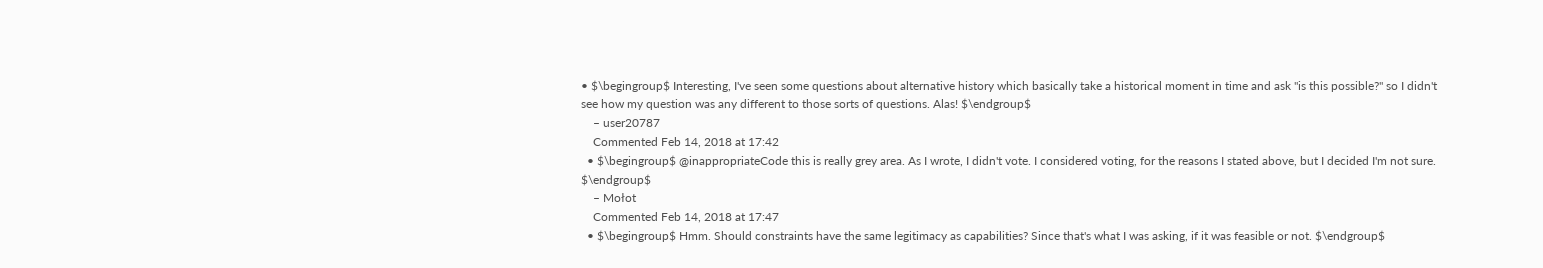• $\begingroup$ Interesting, I've seen some questions about alternative history which basically take a historical moment in time and ask "is this possible?" so I didn't see how my question was any different to those sorts of questions. Alas! $\endgroup$
    – user20787
    Commented Feb 14, 2018 at 17:42
  • $\begingroup$ @inappropriateCode this is really grey area. As I wrote, I didn't vote. I considered voting, for the reasons I stated above, but I decided I'm not sure. $\endgroup$
    – Mołot
    Commented Feb 14, 2018 at 17:47
  • $\begingroup$ Hmm. Should constraints have the same legitimacy as capabilities? Since that's what I was asking, if it was feasible or not. $\endgroup$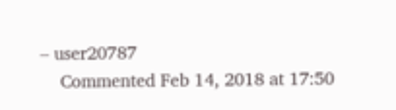– user20787
    Commented Feb 14, 2018 at 17:50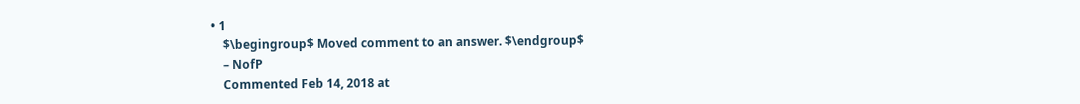• 1
    $\begingroup$ Moved comment to an answer. $\endgroup$
    – NofP
    Commented Feb 14, 2018 at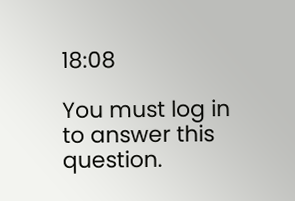18:08

You must log in to answer this question.